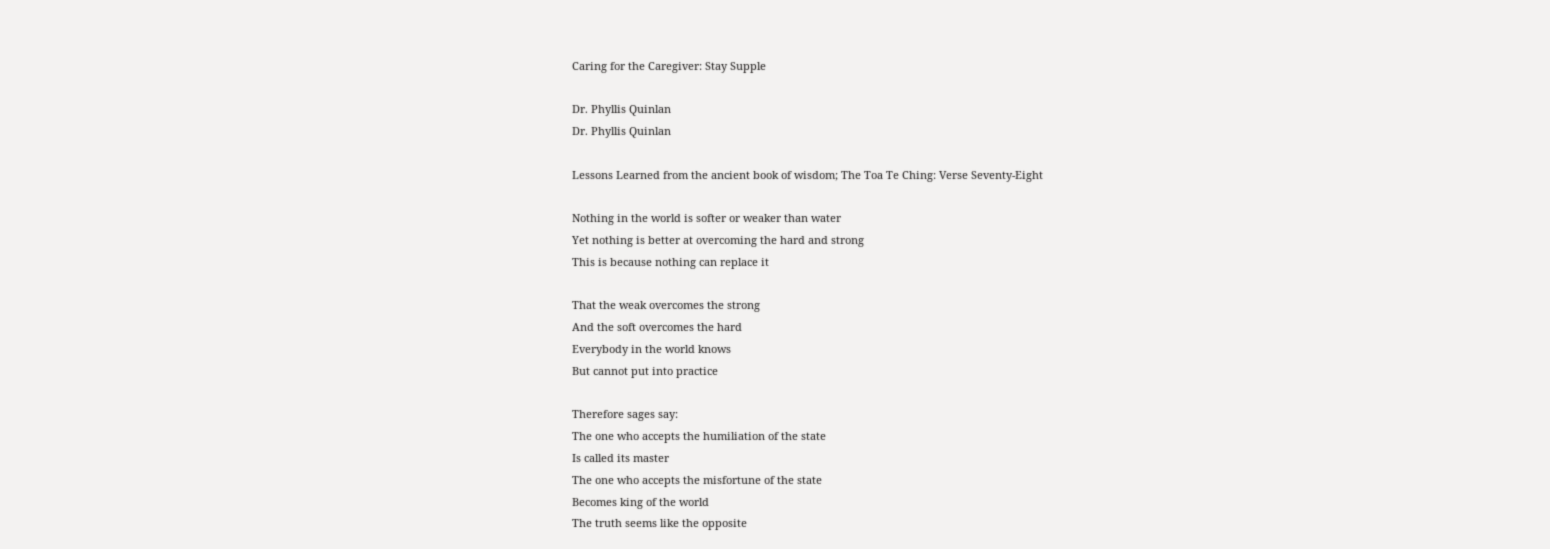Caring for the Caregiver: Stay Supple

Dr. Phyllis Quinlan
Dr. Phyllis Quinlan

Lessons Learned from the ancient book of wisdom; The Toa Te Ching: Verse Seventy-Eight

Nothing in the world is softer or weaker than water
Yet nothing is better at overcoming the hard and strong
This is because nothing can replace it

That the weak overcomes the strong
And the soft overcomes the hard
Everybody in the world knows
But cannot put into practice

Therefore sages say:
The one who accepts the humiliation of the state
Is called its master
The one who accepts the misfortune of the state
Becomes king of the world
The truth seems like the opposite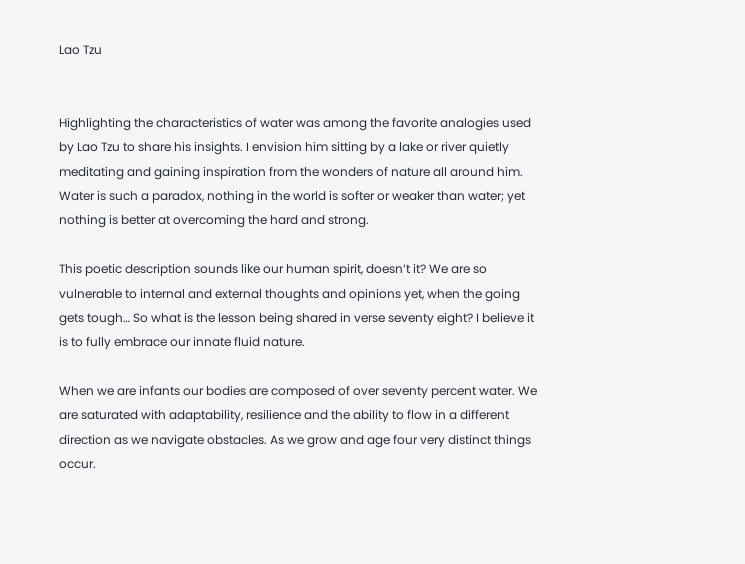Lao Tzu


Highlighting the characteristics of water was among the favorite analogies used by Lao Tzu to share his insights. I envision him sitting by a lake or river quietly meditating and gaining inspiration from the wonders of nature all around him. Water is such a paradox, nothing in the world is softer or weaker than water; yet nothing is better at overcoming the hard and strong.

This poetic description sounds like our human spirit, doesn’t it? We are so vulnerable to internal and external thoughts and opinions yet, when the going gets tough… So what is the lesson being shared in verse seventy eight? I believe it is to fully embrace our innate fluid nature.

When we are infants our bodies are composed of over seventy percent water. We are saturated with adaptability, resilience and the ability to flow in a different direction as we navigate obstacles. As we grow and age four very distinct things occur.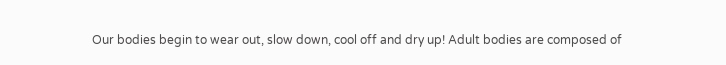Our bodies begin to wear out, slow down, cool off and dry up! Adult bodies are composed of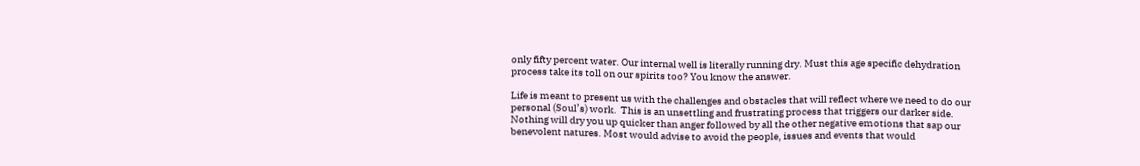only fifty percent water. Our internal well is literally running dry. Must this age specific dehydration process take its toll on our spirits too? You know the answer.

Life is meant to present us with the challenges and obstacles that will reflect where we need to do our personal (Soul’s) work.  This is an unsettling and frustrating process that triggers our darker side. Nothing will dry you up quicker than anger followed by all the other negative emotions that sap our benevolent natures. Most would advise to avoid the people, issues and events that would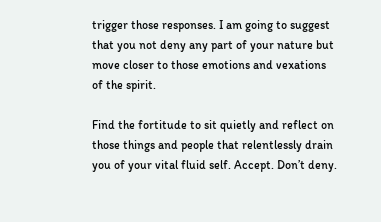trigger those responses. I am going to suggest that you not deny any part of your nature but move closer to those emotions and vexations of the spirit.

Find the fortitude to sit quietly and reflect on those things and people that relentlessly drain you of your vital fluid self. Accept. Don’t deny.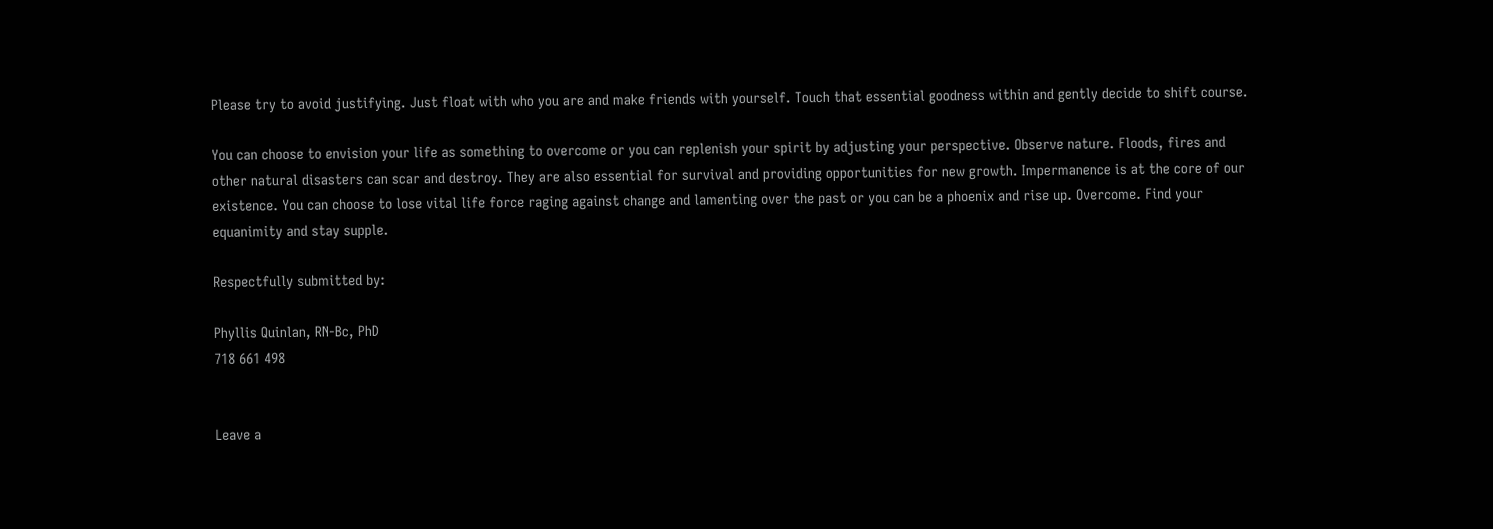Please try to avoid justifying. Just float with who you are and make friends with yourself. Touch that essential goodness within and gently decide to shift course.

You can choose to envision your life as something to overcome or you can replenish your spirit by adjusting your perspective. Observe nature. Floods, fires and other natural disasters can scar and destroy. They are also essential for survival and providing opportunities for new growth. Impermanence is at the core of our existence. You can choose to lose vital life force raging against change and lamenting over the past or you can be a phoenix and rise up. Overcome. Find your equanimity and stay supple.

Respectfully submitted by:

Phyllis Quinlan, RN-Bc, PhD
718 661 498


Leave a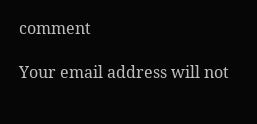comment

Your email address will not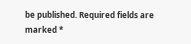be published. Required fields are marked *